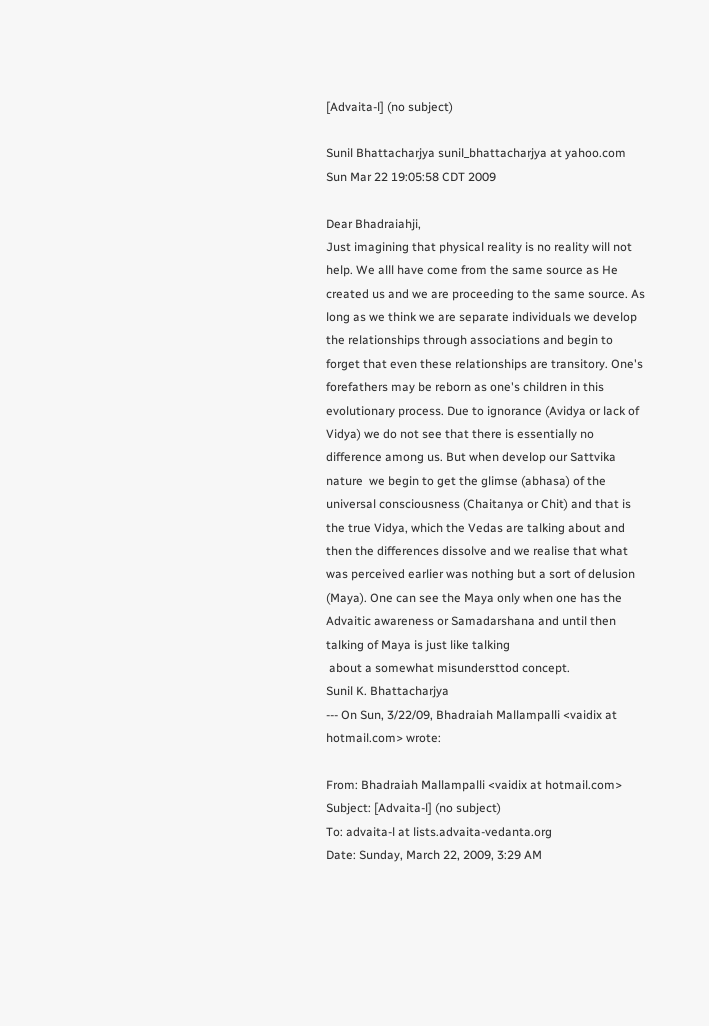[Advaita-l] (no subject)

Sunil Bhattacharjya sunil_bhattacharjya at yahoo.com
Sun Mar 22 19:05:58 CDT 2009

Dear Bhadraiahji,
Just imagining that physical reality is no reality will not help. We alll have come from the same source as He created us and we are proceeding to the same source. As long as we think we are separate individuals we develop the relationships through associations and begin to forget that even these relationships are transitory. One's  forefathers may be reborn as one's children in this evolutionary process. Due to ignorance (Avidya or lack of Vidya) we do not see that there is essentially no difference among us. But when develop our Sattvika nature  we begin to get the glimse (abhasa) of the universal consciousness (Chaitanya or Chit) and that is the true Vidya, which the Vedas are talking about and then the differences dissolve and we realise that what was perceived earlier was nothing but a sort of delusion (Maya). One can see the Maya only when one has the Advaitic awareness or Samadarshana and until then  talking of Maya is just like talking
 about a somewhat misundersttod concept.
Sunil K. Bhattacharjya
--- On Sun, 3/22/09, Bhadraiah Mallampalli <vaidix at hotmail.com> wrote:

From: Bhadraiah Mallampalli <vaidix at hotmail.com>
Subject: [Advaita-l] (no subject)
To: advaita-l at lists.advaita-vedanta.org
Date: Sunday, March 22, 2009, 3:29 AM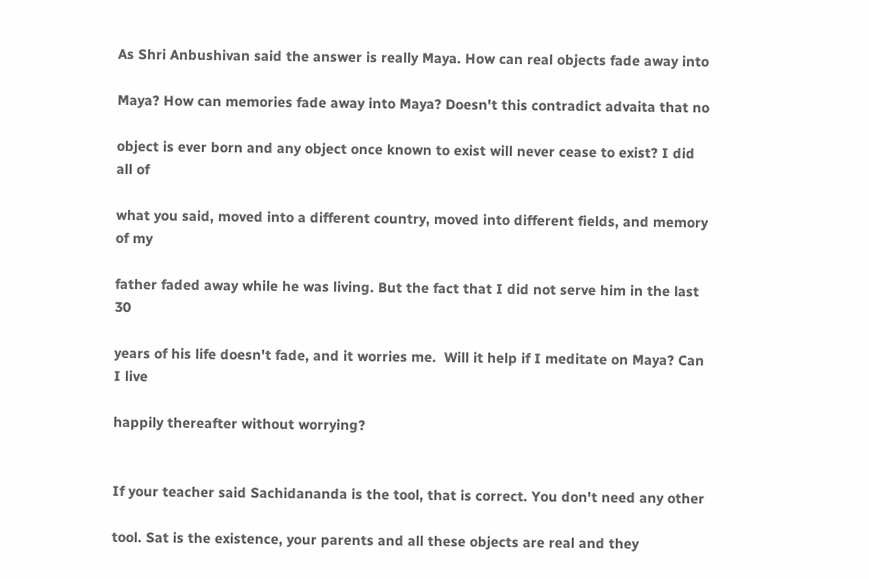As Shri Anbushivan said the answer is really Maya. How can real objects fade away into

Maya? How can memories fade away into Maya? Doesn't this contradict advaita that no

object is ever born and any object once known to exist will never cease to exist? I did all of

what you said, moved into a different country, moved into different fields, and memory of my

father faded away while he was living. But the fact that I did not serve him in the last 30

years of his life doesn't fade, and it worries me.  Will it help if I meditate on Maya? Can I live

happily thereafter without worrying?


If your teacher said Sachidananda is the tool, that is correct. You don't need any other

tool. Sat is the existence, your parents and all these objects are real and they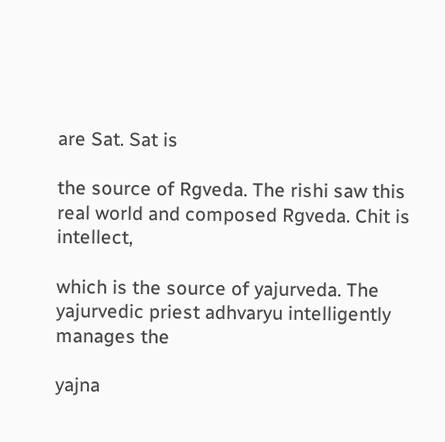are Sat. Sat is

the source of Rgveda. The rishi saw this real world and composed Rgveda. Chit is intellect,

which is the source of yajurveda. The yajurvedic priest adhvaryu intelligently manages the

yajna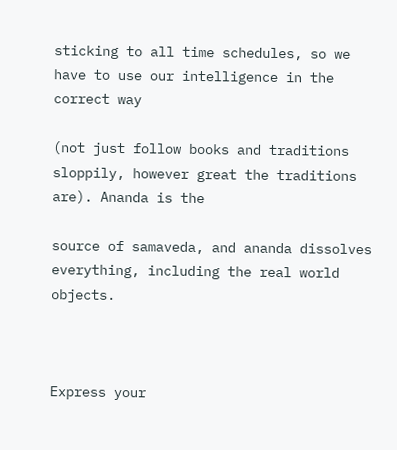sticking to all time schedules, so we have to use our intelligence in the correct way

(not just follow books and traditions sloppily, however great the traditions are). Ananda is the

source of samaveda, and ananda dissolves everything, including the real world objects.



Express your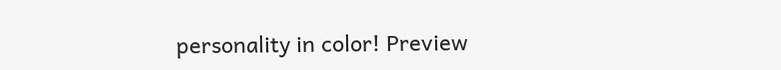personality in color! Preview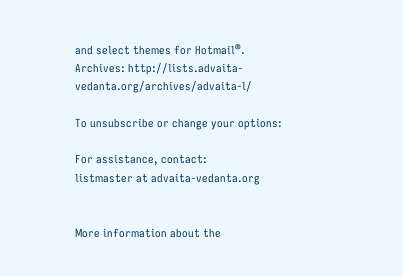and select themes for Hotmail®.
Archives: http://lists.advaita-vedanta.org/archives/advaita-l/

To unsubscribe or change your options:

For assistance, contact:
listmaster at advaita-vedanta.org


More information about the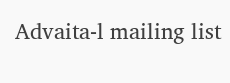Advaita-l mailing list